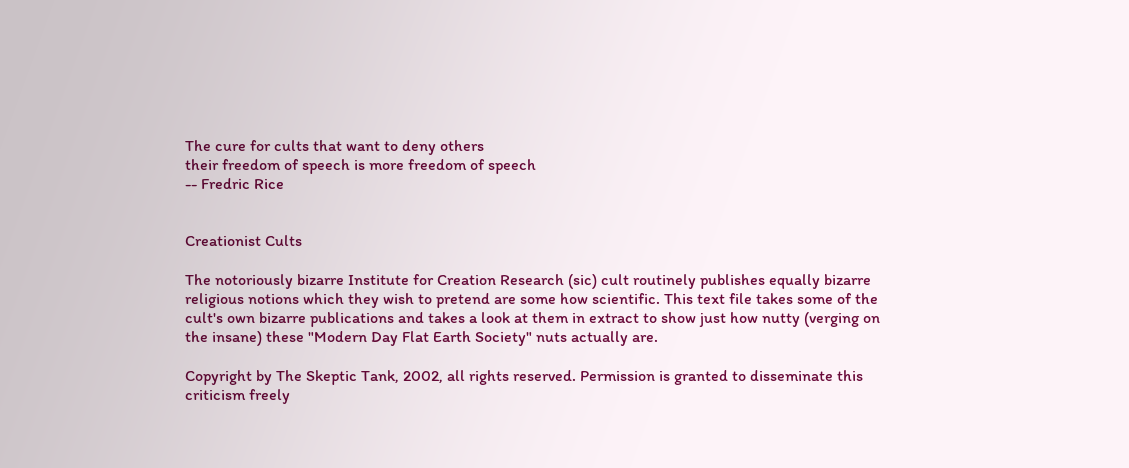The cure for cults that want to deny others
their freedom of speech is more freedom of speech
-- Fredric Rice


Creationist Cults

The notoriously bizarre Institute for Creation Research (sic) cult routinely publishes equally bizarre religious notions which they wish to pretend are some how scientific. This text file takes some of the cult's own bizarre publications and takes a look at them in extract to show just how nutty (verging on the insane) these "Modern Day Flat Earth Society" nuts actually are.

Copyright by The Skeptic Tank, 2002, all rights reserved. Permission is granted to disseminate this criticism freely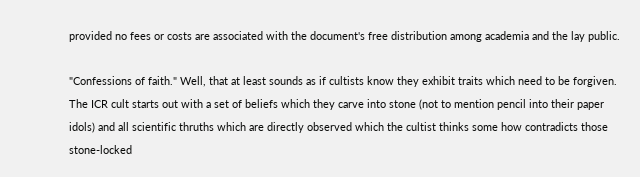provided no fees or costs are associated with the document's free distribution among academia and the lay public.

"Confessions of faith." Well, that at least sounds as if cultists know they exhibit traits which need to be forgiven. The ICR cult starts out with a set of beliefs which they carve into stone (not to mention pencil into their paper idols) and all scientific thruths which are directly observed which the cultist thinks some how contradicts those stone-locked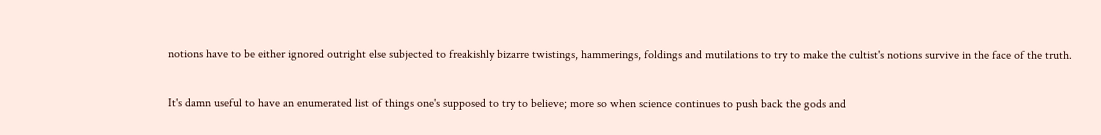notions have to be either ignored outright else subjected to freakishly bizarre twistings, hammerings, foldings and mutilations to try to make the cultist's notions survive in the face of the truth.

It's damn useful to have an enumerated list of things one's supposed to try to believe; more so when science continues to push back the gods and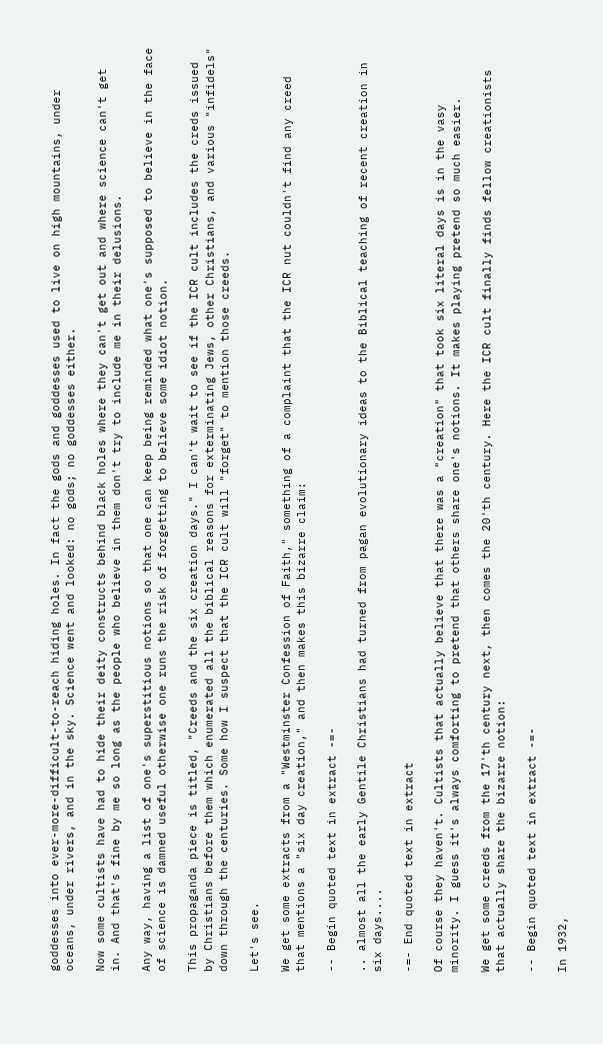goddesses into ever-more-difficult-to-reach hiding holes. In fact the gods and goddesses used to live on high mountains, under oceans, under rivers, and in the sky. Science went and looked: no gods; no goddesses either.

Now some cultists have had to hide their deity constructs behind black holes where they can't get out and where science can't get in. And that's fine by me so long as the people who believe in them don't try to include me in their delusions.

Any way, having a list of one's superstitious notions so that one can keep being reminded what one's supposed to believe in the face of science is damned useful otherwise one runs the risk of forgetting to believe some idiot notion.

This propaganda piece is titled, "Creeds and the six creation days." I can't wait to see if the ICR cult includes the creds issued by Christians before them which enumerated all the biblical reasons for exterminating Jews, other Christians, and various "infidels" down through the centuries. Some how I suspect that the ICR cult will "forget" to mention those creeds.

Let's see.

We get some extracts from a "Westminster Confession of Faith," something of a complaint that the ICR nut couldn't find any creed that mentions a "six day creation," and then makes this bizarre claim:

-- Begin quoted text in extract -=-

.. almost all the early Gentile Christians had turned from pagan evolutionary ideas to the Biblical teaching of recent creation in six days....

-=- End quoted text in extract

Of course they haven't. Cultists that actually believe that there was a "creation" that took six literal days is in the vasy minority. I guess it's always comforting to pretend that others share one's notions. It makes playing pretend so much easier.

We get some creeds from the 17'th century next, then comes the 20'th century. Here the ICR cult finally finds fellow creationists that actually share the bizarre notion:

-- Begin quoted text in extract -=-

In 1932,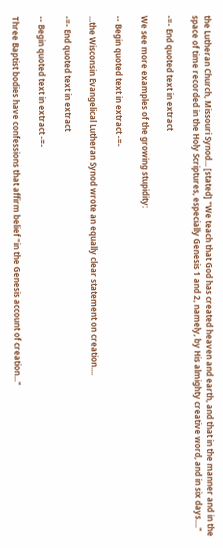the Lutheran Church, Missouri Synod... [stated] "We teach that God has created heaven and earth, and that in the manner and in the space of time recorded in the Holy Scriptures, especially Genesis 1 and 2, namely, by His almighty creative word, and in six days...."

-=- End quoted text in extract

We see more examples of the growing stupidity:

-- Begin quoted text in extract -=-

...the Wisconsin Evangelical Lutheran Synod wrote an equally clear statement on creation....

-=- End quoted text in extract

-- Begin quoted text in extract -=-

Three Baptist bodies have confessions that affirm belief "in the Genesis account of creation..."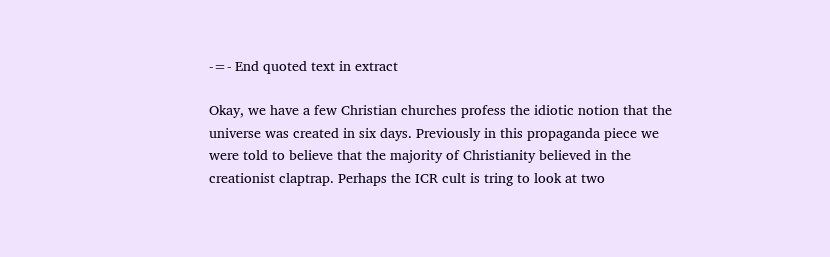-=- End quoted text in extract

Okay, we have a few Christian churches profess the idiotic notion that the universe was created in six days. Previously in this propaganda piece we were told to believe that the majority of Christianity believed in the creationist claptrap. Perhaps the ICR cult is tring to look at two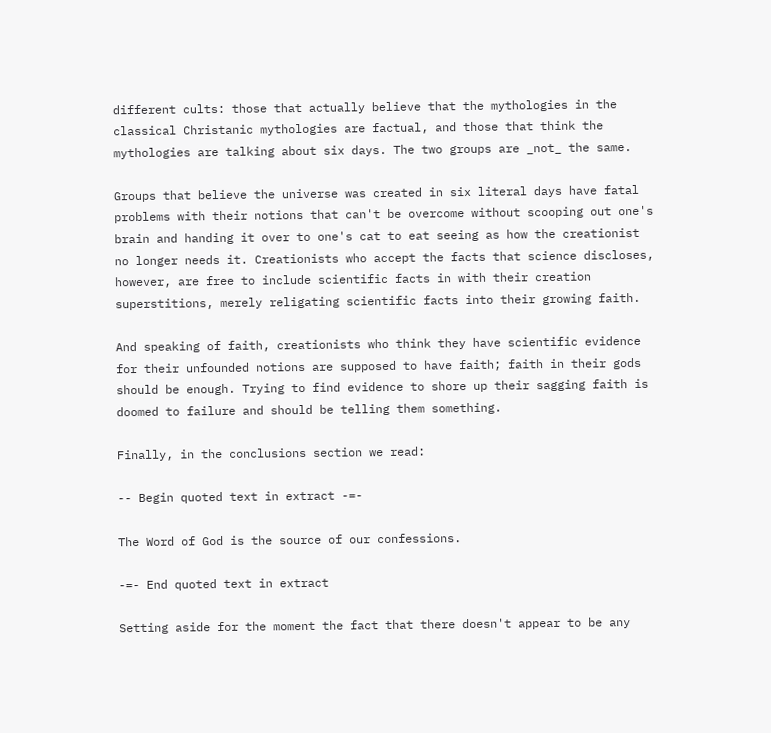different cults: those that actually believe that the mythologies in the classical Christanic mythologies are factual, and those that think the mythologies are talking about six days. The two groups are _not_ the same.

Groups that believe the universe was created in six literal days have fatal problems with their notions that can't be overcome without scooping out one's brain and handing it over to one's cat to eat seeing as how the creationist no longer needs it. Creationists who accept the facts that science discloses, however, are free to include scientific facts in with their creation superstitions, merely religating scientific facts into their growing faith.

And speaking of faith, creationists who think they have scientific evidence for their unfounded notions are supposed to have faith; faith in their gods should be enough. Trying to find evidence to shore up their sagging faith is doomed to failure and should be telling them something.

Finally, in the conclusions section we read:

-- Begin quoted text in extract -=-

The Word of God is the source of our confessions.

-=- End quoted text in extract

Setting aside for the moment the fact that there doesn't appear to be any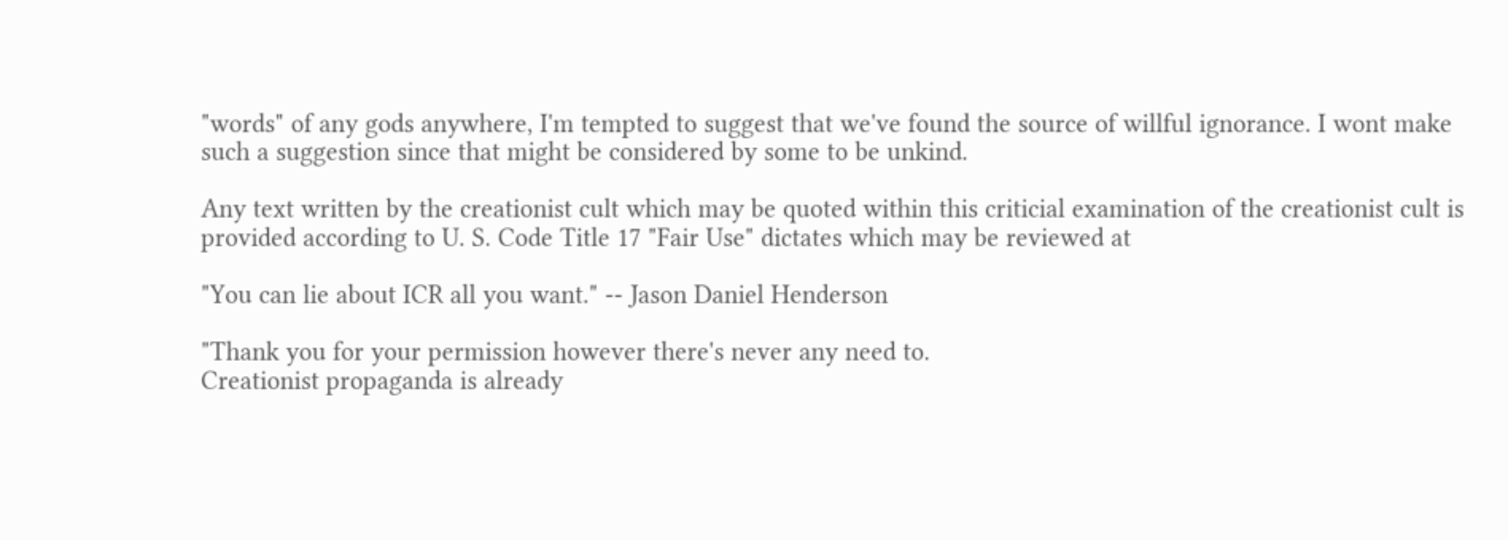"words" of any gods anywhere, I'm tempted to suggest that we've found the source of willful ignorance. I wont make such a suggestion since that might be considered by some to be unkind.

Any text written by the creationist cult which may be quoted within this criticial examination of the creationist cult is provided according to U. S. Code Title 17 "Fair Use" dictates which may be reviewed at

"You can lie about ICR all you want." -- Jason Daniel Henderson

"Thank you for your permission however there's never any need to.
Creationist propaganda is already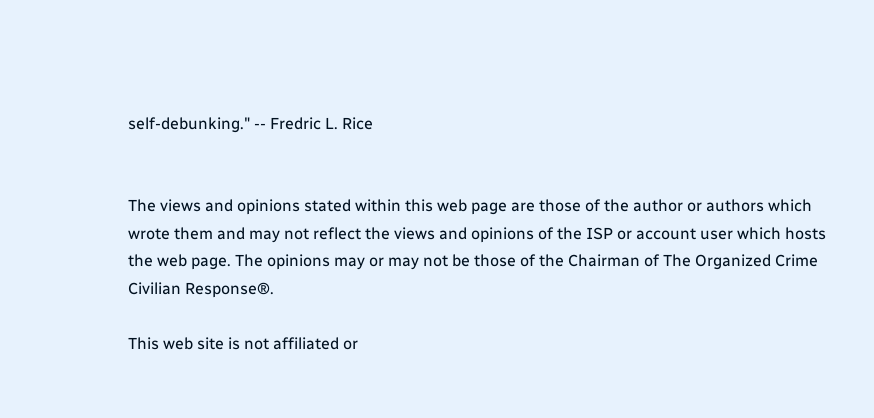self-debunking." -- Fredric L. Rice


The views and opinions stated within this web page are those of the author or authors which wrote them and may not reflect the views and opinions of the ISP or account user which hosts the web page. The opinions may or may not be those of the Chairman of The Organized Crime Civilian Response®.

This web site is not affiliated or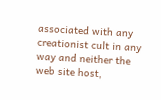associated with any creationist cult in any way and neither the web site host,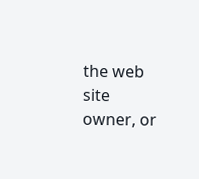the web site owner, or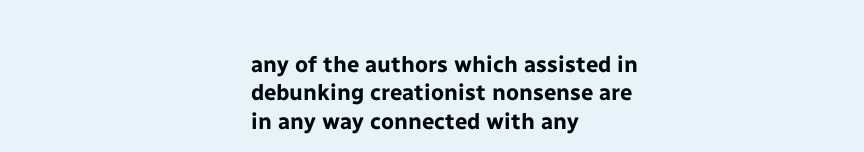any of the authors which assisted in debunking creationist nonsense are in any way connected with any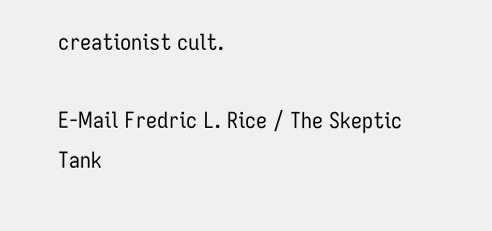creationist cult.

E-Mail Fredric L. Rice / The Skeptic Tank